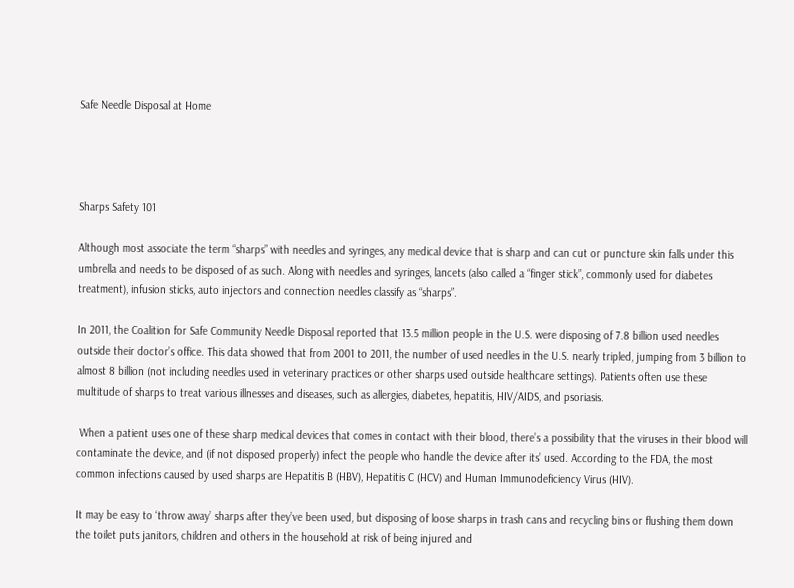Safe Needle Disposal at Home




Sharps Safety 101

Although most associate the term “sharps” with needles and syringes, any medical device that is sharp and can cut or puncture skin falls under this umbrella and needs to be disposed of as such. Along with needles and syringes, lancets (also called a “finger stick”, commonly used for diabetes treatment), infusion sticks, auto injectors and connection needles classify as “sharps”.

In 2011, the Coalition for Safe Community Needle Disposal reported that 13.5 million people in the U.S. were disposing of 7.8 billion used needles outside their doctor’s office. This data showed that from 2001 to 2011, the number of used needles in the U.S. nearly tripled, jumping from 3 billion to almost 8 billion (not including needles used in veterinary practices or other sharps used outside healthcare settings). Patients often use these multitude of sharps to treat various illnesses and diseases, such as allergies, diabetes, hepatitis, HIV/AIDS, and psoriasis.

 When a patient uses one of these sharp medical devices that comes in contact with their blood, there’s a possibility that the viruses in their blood will contaminate the device, and (if not disposed properly) infect the people who handle the device after its’ used. According to the FDA, the most common infections caused by used sharps are Hepatitis B (HBV), Hepatitis C (HCV) and Human Immunodeficiency Virus (HIV).

It may be easy to ‘throw away’ sharps after they’ve been used, but disposing of loose sharps in trash cans and recycling bins or flushing them down the toilet puts janitors, children and others in the household at risk of being injured and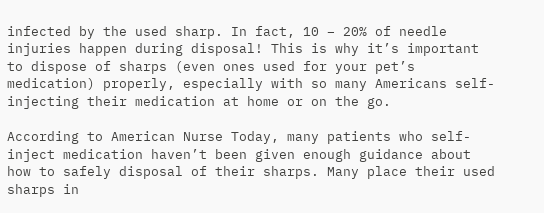infected by the used sharp. In fact, 10 – 20% of needle injuries happen during disposal! This is why it’s important to dispose of sharps (even ones used for your pet’s medication) properly, especially with so many Americans self-injecting their medication at home or on the go.

According to American Nurse Today, many patients who self-inject medication haven’t been given enough guidance about how to safely disposal of their sharps. Many place their used sharps in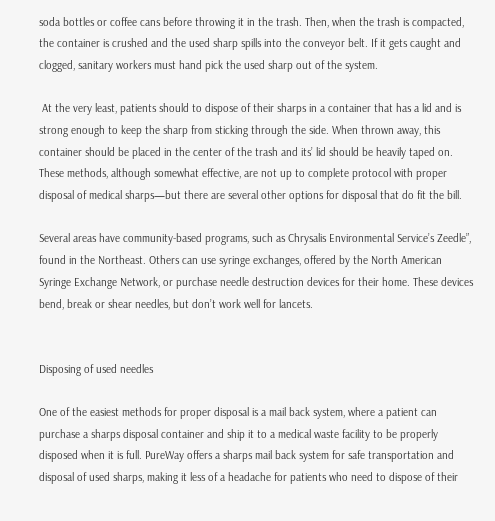soda bottles or coffee cans before throwing it in the trash. Then, when the trash is compacted, the container is crushed and the used sharp spills into the conveyor belt. If it gets caught and clogged, sanitary workers must hand pick the used sharp out of the system.

 At the very least, patients should to dispose of their sharps in a container that has a lid and is strong enough to keep the sharp from sticking through the side. When thrown away, this container should be placed in the center of the trash and its’ lid should be heavily taped on. These methods, although somewhat effective, are not up to complete protocol with proper disposal of medical sharps—but there are several other options for disposal that do fit the bill.

Several areas have community-based programs, such as Chrysalis Environmental Service’s Zeedle”, found in the Northeast. Others can use syringe exchanges, offered by the North American Syringe Exchange Network, or purchase needle destruction devices for their home. These devices bend, break or shear needles, but don’t work well for lancets.


Disposing of used needles

One of the easiest methods for proper disposal is a mail back system, where a patient can purchase a sharps disposal container and ship it to a medical waste facility to be properly disposed when it is full. PureWay offers a sharps mail back system for safe transportation and disposal of used sharps, making it less of a headache for patients who need to dispose of their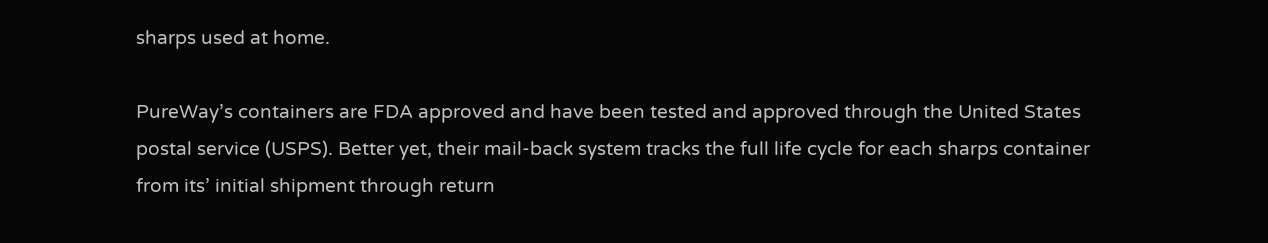sharps used at home.

PureWay’s containers are FDA approved and have been tested and approved through the United States postal service (USPS). Better yet, their mail-back system tracks the full life cycle for each sharps container from its’ initial shipment through return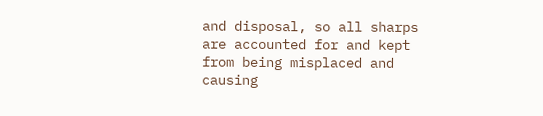and disposal, so all sharps are accounted for and kept from being misplaced and causing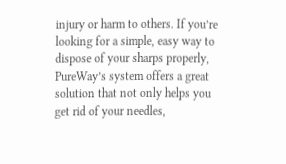injury or harm to others. If you’re looking for a simple, easy way to dispose of your sharps properly, PureWay’s system offers a great solution that not only helps you get rid of your needles,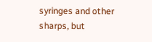syringes and other sharps, but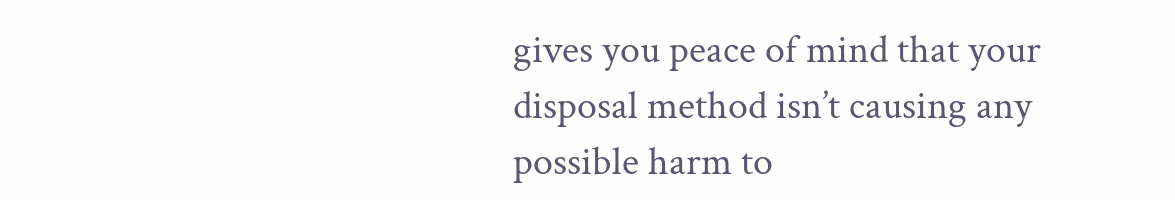gives you peace of mind that your disposal method isn’t causing any possible harm to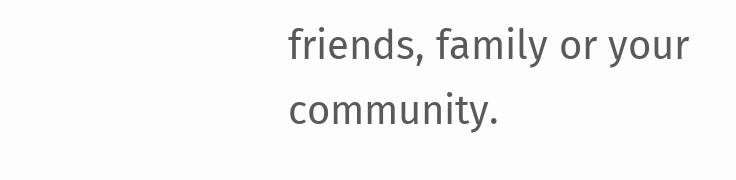friends, family or your community.